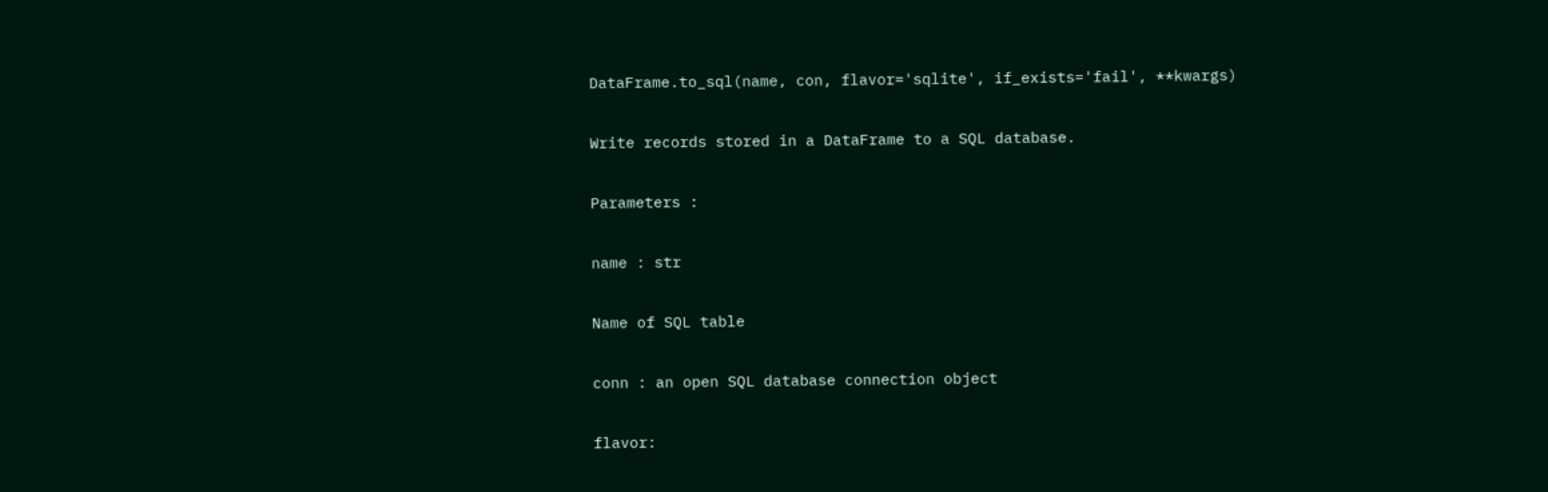DataFrame.to_sql(name, con, flavor='sqlite', if_exists='fail', **kwargs)

Write records stored in a DataFrame to a SQL database.

Parameters :

name : str

Name of SQL table

conn : an open SQL database connection object

flavor: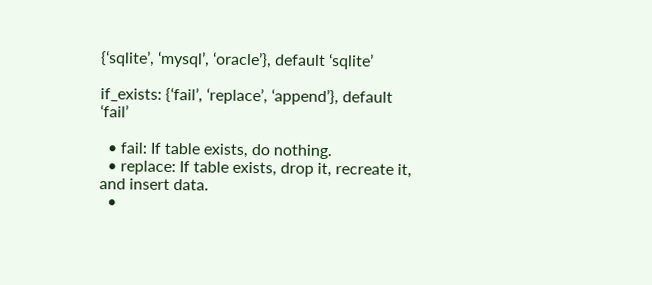{‘sqlite’, ‘mysql’, ‘oracle’}, default ‘sqlite’

if_exists: {‘fail’, ‘replace’, ‘append’}, default ‘fail’

  • fail: If table exists, do nothing.
  • replace: If table exists, drop it, recreate it, and insert data.
  •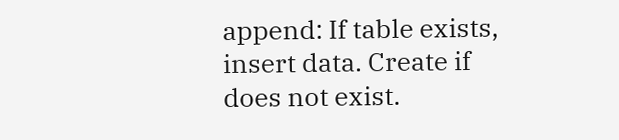append: If table exists, insert data. Create if does not exist.